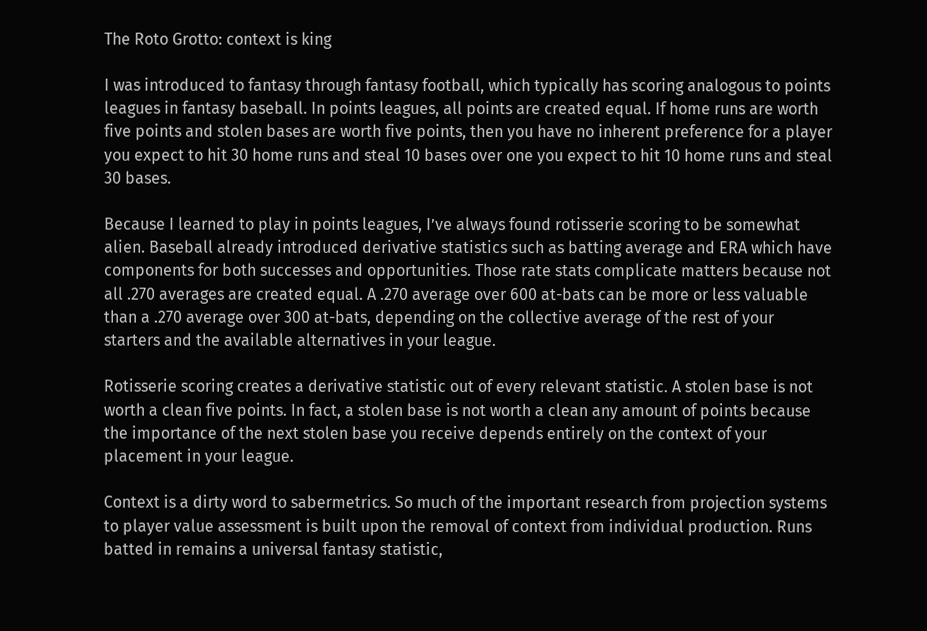The Roto Grotto: context is king

I was introduced to fantasy through fantasy football, which typically has scoring analogous to points leagues in fantasy baseball. In points leagues, all points are created equal. If home runs are worth five points and stolen bases are worth five points, then you have no inherent preference for a player you expect to hit 30 home runs and steal 10 bases over one you expect to hit 10 home runs and steal 30 bases.

Because I learned to play in points leagues, I’ve always found rotisserie scoring to be somewhat alien. Baseball already introduced derivative statistics such as batting average and ERA which have components for both successes and opportunities. Those rate stats complicate matters because not all .270 averages are created equal. A .270 average over 600 at-bats can be more or less valuable than a .270 average over 300 at-bats, depending on the collective average of the rest of your starters and the available alternatives in your league.

Rotisserie scoring creates a derivative statistic out of every relevant statistic. A stolen base is not worth a clean five points. In fact, a stolen base is not worth a clean any amount of points because the importance of the next stolen base you receive depends entirely on the context of your placement in your league.

Context is a dirty word to sabermetrics. So much of the important research from projection systems to player value assessment is built upon the removal of context from individual production. Runs batted in remains a universal fantasy statistic,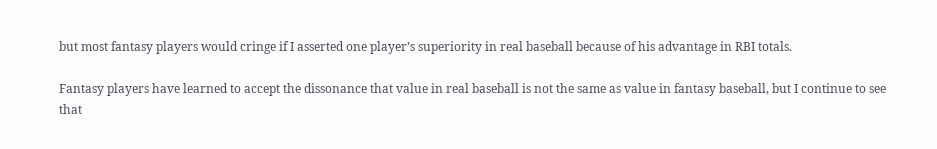but most fantasy players would cringe if I asserted one player’s superiority in real baseball because of his advantage in RBI totals.

Fantasy players have learned to accept the dissonance that value in real baseball is not the same as value in fantasy baseball, but I continue to see that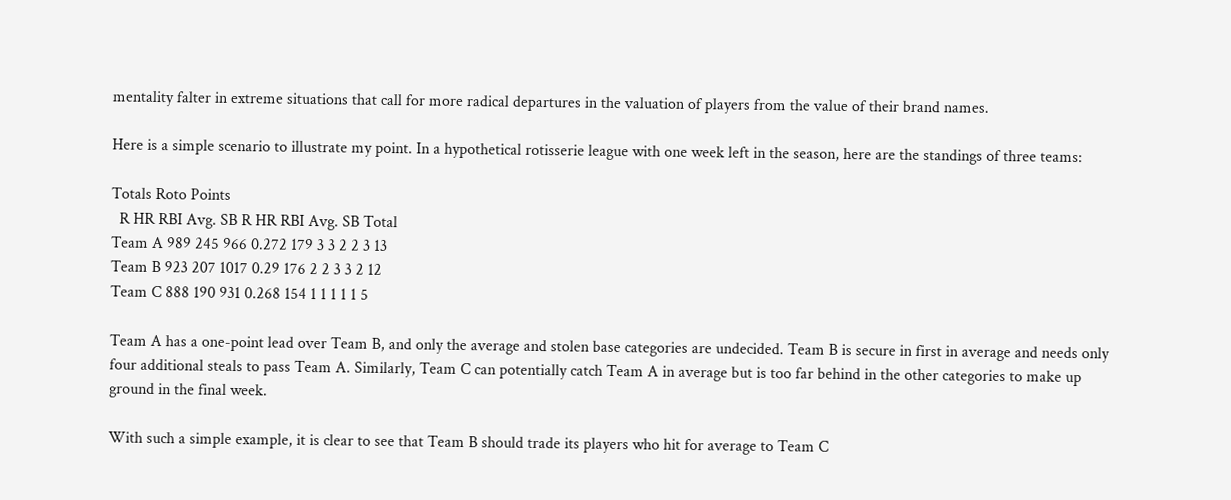mentality falter in extreme situations that call for more radical departures in the valuation of players from the value of their brand names.

Here is a simple scenario to illustrate my point. In a hypothetical rotisserie league with one week left in the season, here are the standings of three teams:

Totals Roto Points
  R HR RBI Avg. SB R HR RBI Avg. SB Total
Team A 989 245 966 0.272 179 3 3 2 2 3 13
Team B 923 207 1017 0.29 176 2 2 3 3 2 12
Team C 888 190 931 0.268 154 1 1 1 1 1 5

Team A has a one-point lead over Team B, and only the average and stolen base categories are undecided. Team B is secure in first in average and needs only four additional steals to pass Team A. Similarly, Team C can potentially catch Team A in average but is too far behind in the other categories to make up ground in the final week.

With such a simple example, it is clear to see that Team B should trade its players who hit for average to Team C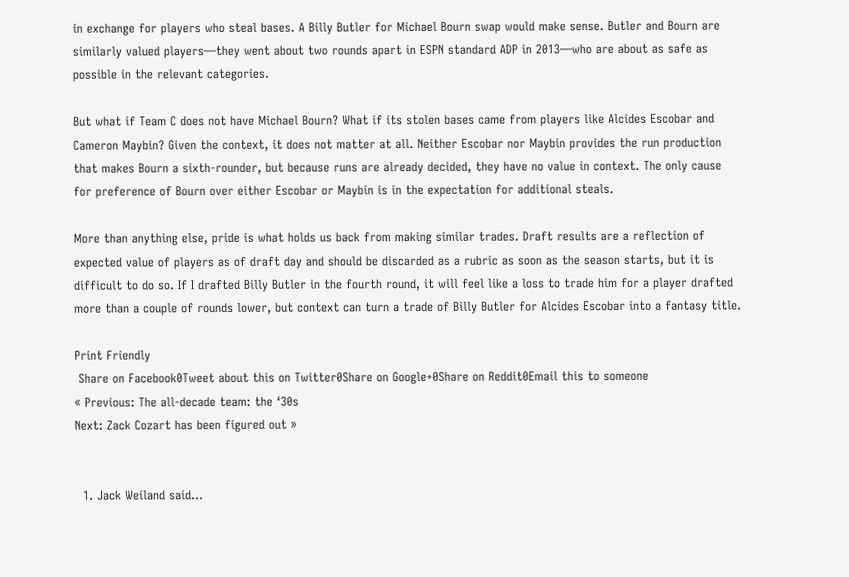in exchange for players who steal bases. A Billy Butler for Michael Bourn swap would make sense. Butler and Bourn are similarly valued players—they went about two rounds apart in ESPN standard ADP in 2013—who are about as safe as possible in the relevant categories.

But what if Team C does not have Michael Bourn? What if its stolen bases came from players like Alcides Escobar and Cameron Maybin? Given the context, it does not matter at all. Neither Escobar nor Maybin provides the run production that makes Bourn a sixth-rounder, but because runs are already decided, they have no value in context. The only cause for preference of Bourn over either Escobar or Maybin is in the expectation for additional steals.

More than anything else, pride is what holds us back from making similar trades. Draft results are a reflection of expected value of players as of draft day and should be discarded as a rubric as soon as the season starts, but it is difficult to do so. If I drafted Billy Butler in the fourth round, it will feel like a loss to trade him for a player drafted more than a couple of rounds lower, but context can turn a trade of Billy Butler for Alcides Escobar into a fantasy title.

Print Friendly
 Share on Facebook0Tweet about this on Twitter0Share on Google+0Share on Reddit0Email this to someone
« Previous: The all-decade team: the ‘30s
Next: Zack Cozart has been figured out »


  1. Jack Weiland said...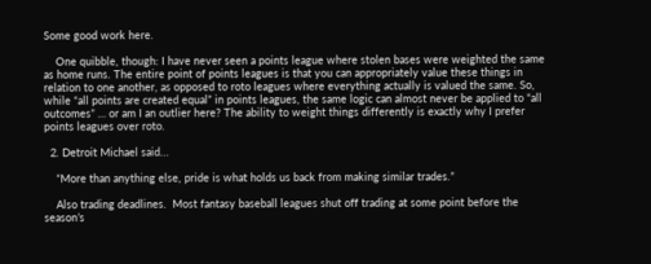Some good work here.

    One quibble, though: I have never seen a points league where stolen bases were weighted the same as home runs. The entire point of points leagues is that you can appropriately value these things in relation to one another, as opposed to roto leagues where everything actually is valued the same. So, while “all points are created equal” in points leagues, the same logic can almost never be applied to “all outcomes” … or am I an outlier here? The ability to weight things differently is exactly why I prefer points leagues over roto.

  2. Detroit Michael said...

    “More than anything else, pride is what holds us back from making similar trades.”

    Also trading deadlines.  Most fantasy baseball leagues shut off trading at some point before the season’s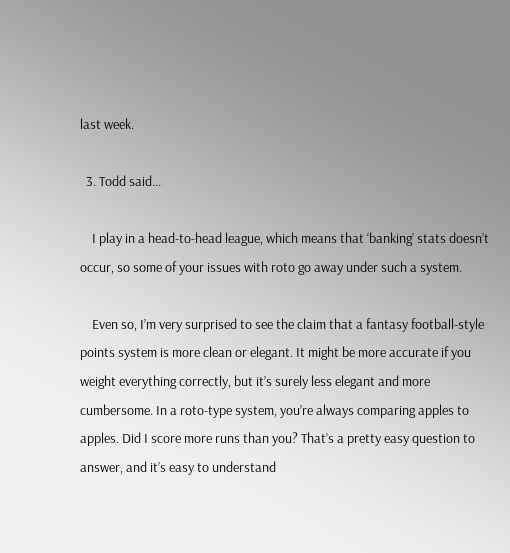last week.

  3. Todd said...

    I play in a head-to-head league, which means that ‘banking’ stats doesn’t occur, so some of your issues with roto go away under such a system.

    Even so, I’m very surprised to see the claim that a fantasy football-style points system is more clean or elegant. It might be more accurate if you weight everything correctly, but it’s surely less elegant and more cumbersome. In a roto-type system, you’re always comparing apples to apples. Did I score more runs than you? That’s a pretty easy question to answer, and it’s easy to understand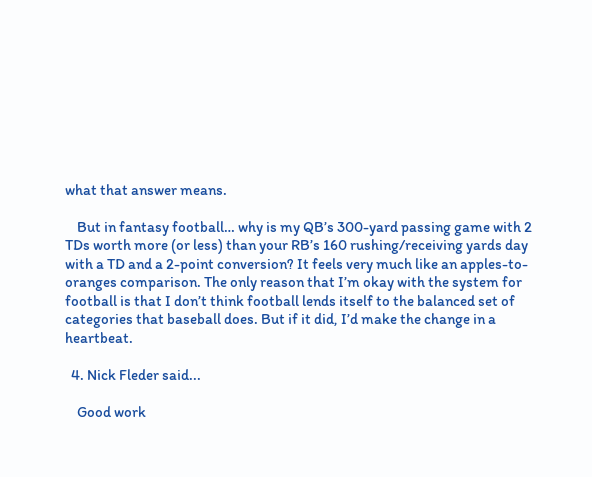what that answer means.

    But in fantasy football… why is my QB’s 300-yard passing game with 2 TDs worth more (or less) than your RB’s 160 rushing/receiving yards day with a TD and a 2-point conversion? It feels very much like an apples-to-oranges comparison. The only reason that I’m okay with the system for football is that I don’t think football lends itself to the balanced set of categories that baseball does. But if it did, I’d make the change in a heartbeat.

  4. Nick Fleder said...

    Good work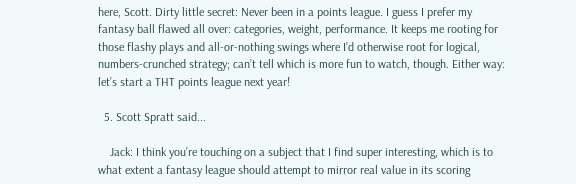here, Scott. Dirty little secret: Never been in a points league. I guess I prefer my fantasy ball flawed all over: categories, weight, performance. It keeps me rooting for those flashy plays and all-or-nothing swings where I’d otherwise root for logical, numbers-crunched strategy; can’t tell which is more fun to watch, though. Either way: let’s start a THT points league next year!

  5. Scott Spratt said...

    Jack: I think you’re touching on a subject that I find super interesting, which is to what extent a fantasy league should attempt to mirror real value in its scoring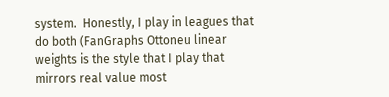system.  Honestly, I play in leagues that do both (FanGraphs Ottoneu linear weights is the style that I play that mirrors real value most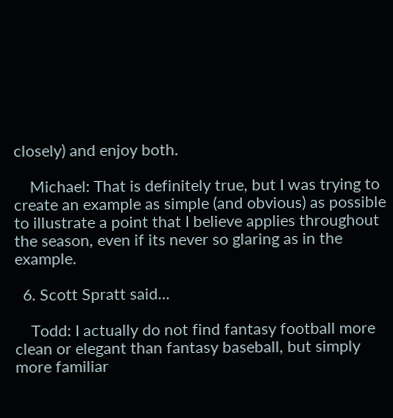closely) and enjoy both.

    Michael: That is definitely true, but I was trying to create an example as simple (and obvious) as possible to illustrate a point that I believe applies throughout the season, even if its never so glaring as in the example.

  6. Scott Spratt said...

    Todd: I actually do not find fantasy football more clean or elegant than fantasy baseball, but simply more familiar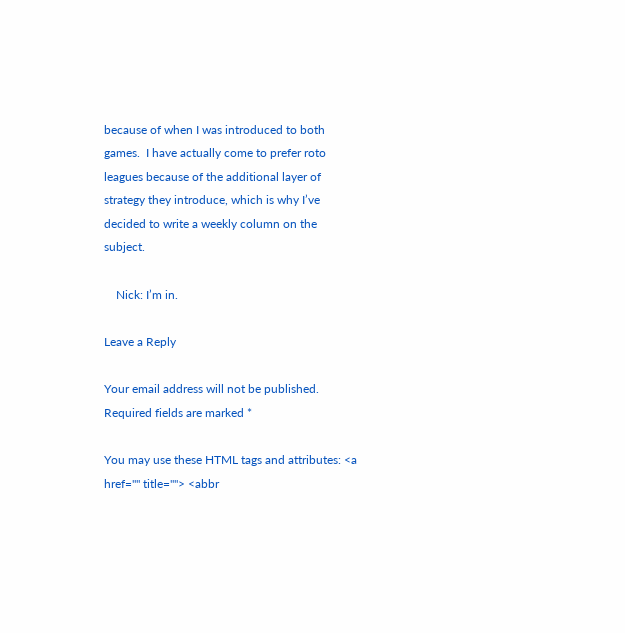because of when I was introduced to both games.  I have actually come to prefer roto leagues because of the additional layer of strategy they introduce, which is why I’ve decided to write a weekly column on the subject.

    Nick: I’m in.

Leave a Reply

Your email address will not be published. Required fields are marked *

You may use these HTML tags and attributes: <a href="" title=""> <abbr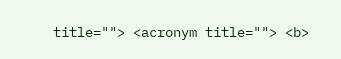title=""> <acronym title=""> <b>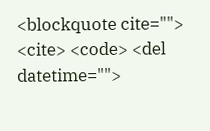<blockquote cite=""> <cite> <code> <del datetime="">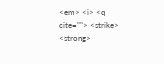<em> <i> <q cite=""> <strike> <strong>